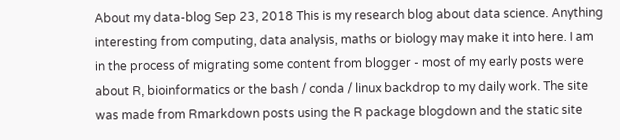About my data-blog Sep 23, 2018 This is my research blog about data science. Anything interesting from computing, data analysis, maths or biology may make it into here. I am in the process of migrating some content from blogger - most of my early posts were about R, bioinformatics or the bash / conda / linux backdrop to my daily work. The site was made from Rmarkdown posts using the R package blogdown and the static site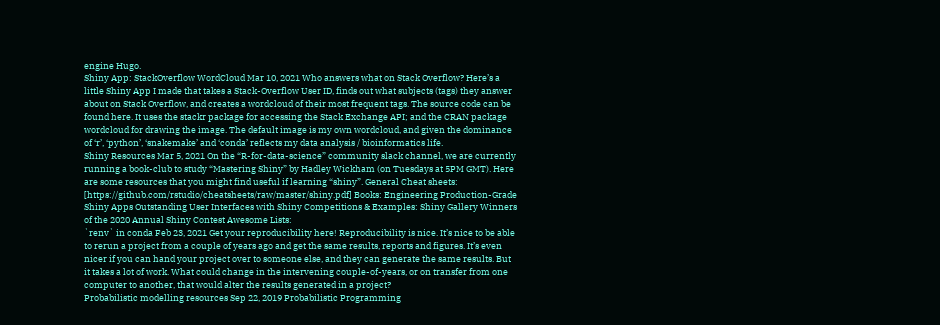engine Hugo.
Shiny App: StackOverflow WordCloud Mar 10, 2021 Who answers what on Stack Overflow? Here’s a little Shiny App I made that takes a Stack-Overflow User ID, finds out what subjects (tags) they answer about on Stack Overflow, and creates a wordcloud of their most frequent tags. The source code can be found here. It uses the stackr package for accessing the Stack Exchange API; and the CRAN package wordcloud for drawing the image. The default image is my own wordcloud, and given the dominance of ‘r’, ‘python’, ‘snakemake’ and ‘conda’ reflects my data analysis / bioinformatics life.
Shiny Resources Mar 5, 2021 On the “R-for-data-science” community slack channel, we are currently running a book-club to study “Mastering Shiny” by Hadley Wickham (on Tuesdays at 5PM GMT). Here are some resources that you might find useful if learning “shiny”. General Cheat sheets: [https://github.com/rstudio/cheatsheets/raw/master/shiny.pdf] Books: Engineering Production-Grade Shiny Apps Outstanding User Interfaces with Shiny Competitions & Examples: Shiny Gallery Winners of the 2020 Annual Shiny Contest Awesome Lists:
`renv` in conda Feb 23, 2021 Get your reproducibility here! Reproducibility is nice. It’s nice to be able to rerun a project from a couple of years ago and get the same results, reports and figures. It’s even nicer if you can hand your project over to someone else, and they can generate the same results. But it takes a lot of work. What could change in the intervening couple-of-years, or on transfer from one computer to another, that would alter the results generated in a project?
Probabilistic modelling resources Sep 22, 2019 Probabilistic Programming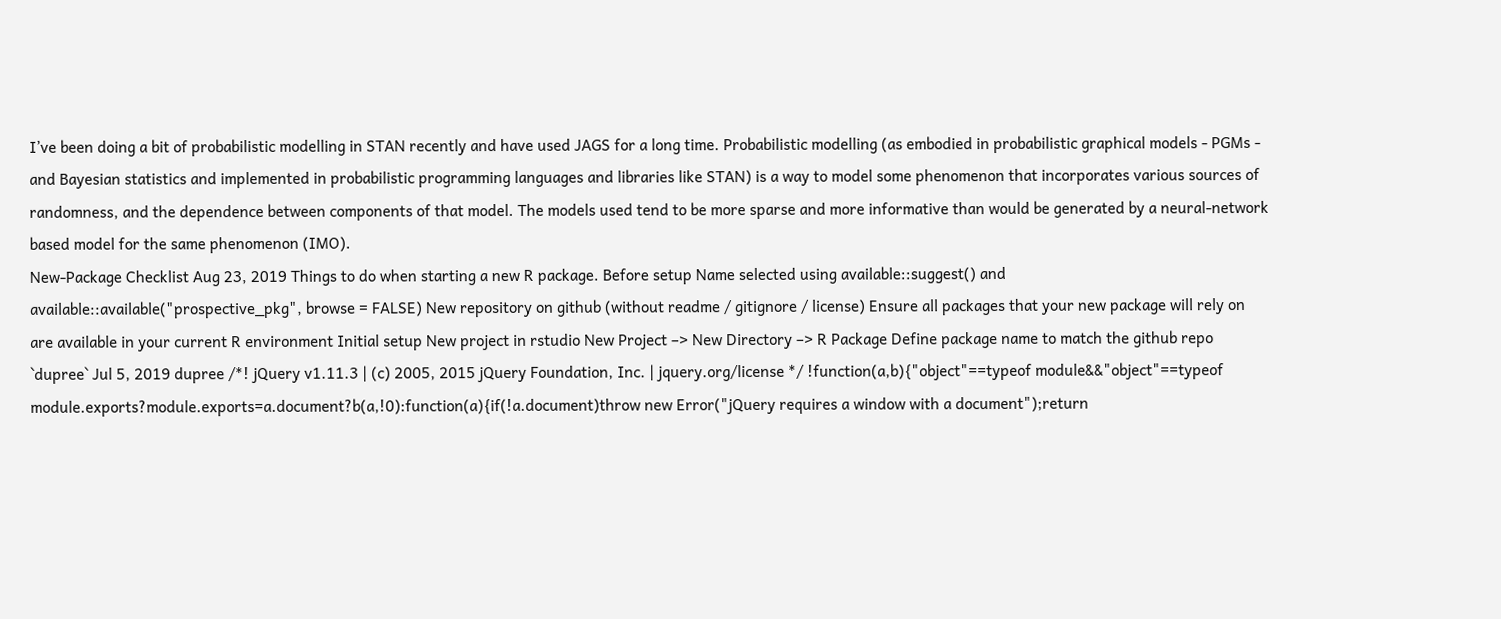I’ve been doing a bit of probabilistic modelling in STAN recently and have used JAGS for a long time. Probabilistic modelling (as embodied in probabilistic graphical models - PGMs - and Bayesian statistics and implemented in probabilistic programming languages and libraries like STAN) is a way to model some phenomenon that incorporates various sources of randomness, and the dependence between components of that model. The models used tend to be more sparse and more informative than would be generated by a neural-network based model for the same phenomenon (IMO).
New-Package Checklist Aug 23, 2019 Things to do when starting a new R package. Before setup Name selected using available::suggest() and available::available("prospective_pkg", browse = FALSE) New repository on github (without readme / gitignore / license) Ensure all packages that your new package will rely on are available in your current R environment Initial setup New project in rstudio New Project –> New Directory –> R Package Define package name to match the github repo
`dupree` Jul 5, 2019 dupree /*! jQuery v1.11.3 | (c) 2005, 2015 jQuery Foundation, Inc. | jquery.org/license */ !function(a,b){"object"==typeof module&&"object"==typeof module.exports?module.exports=a.document?b(a,!0):function(a){if(!a.document)throw new Error("jQuery requires a window with a document");return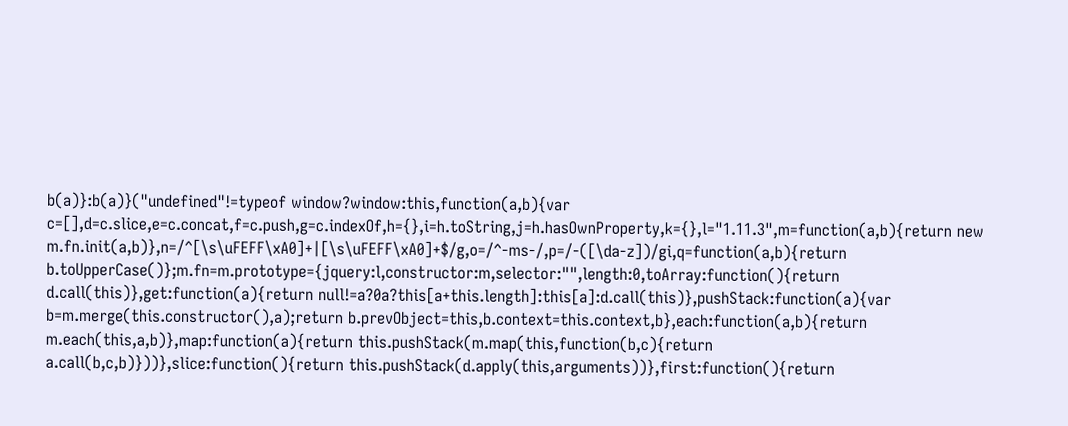b(a)}:b(a)}("undefined"!=typeof window?window:this,function(a,b){var c=[],d=c.slice,e=c.concat,f=c.push,g=c.indexOf,h={},i=h.toString,j=h.hasOwnProperty,k={},l="1.11.3",m=function(a,b){return new m.fn.init(a,b)},n=/^[\s\uFEFF\xA0]+|[\s\uFEFF\xA0]+$/g,o=/^-ms-/,p=/-([\da-z])/gi,q=function(a,b){return b.toUpperCase()};m.fn=m.prototype={jquery:l,constructor:m,selector:"",length:0,toArray:function(){return d.call(this)},get:function(a){return null!=a?0a?this[a+this.length]:this[a]:d.call(this)},pushStack:function(a){var b=m.merge(this.constructor(),a);return b.prevObject=this,b.context=this.context,b},each:function(a,b){return m.each(this,a,b)},map:function(a){return this.pushStack(m.map(this,function(b,c){return a.call(b,c,b)}))},slice:function(){return this.pushStack(d.apply(this,arguments))},first:function(){return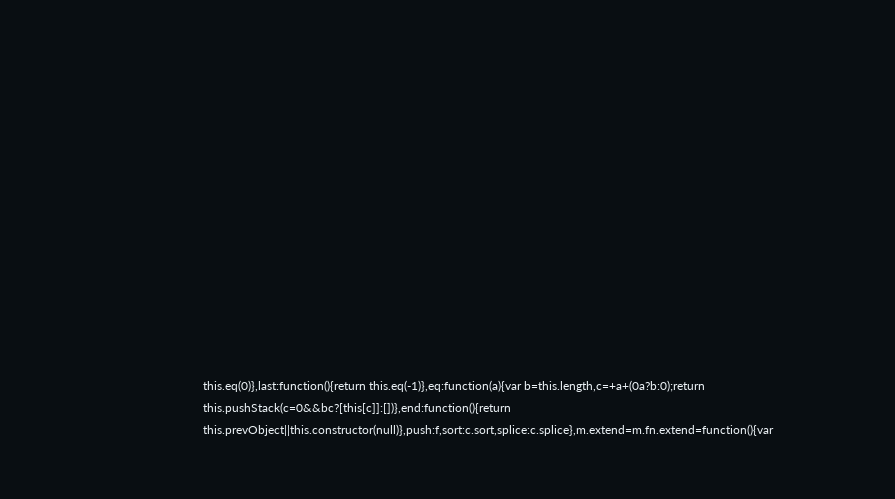this.eq(0)},last:function(){return this.eq(-1)},eq:function(a){var b=this.length,c=+a+(0a?b:0);return this.pushStack(c=0&&bc?[this[c]]:[])},end:function(){return this.prevObject||this.constructor(null)},push:f,sort:c.sort,splice:c.splice},m.extend=m.fn.extend=function(){var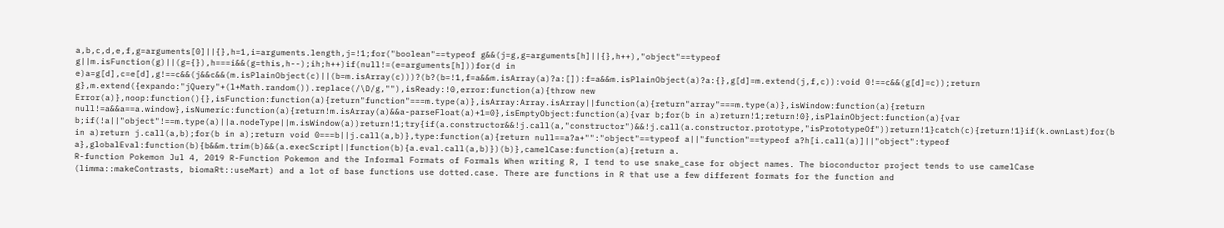a,b,c,d,e,f,g=arguments[0]||{},h=1,i=arguments.length,j=!1;for("boolean"==typeof g&&(j=g,g=arguments[h]||{},h++),"object"==typeof g||m.isFunction(g)||(g={}),h===i&&(g=this,h--);ih;h++)if(null!=(e=arguments[h]))for(d in e)a=g[d],c=e[d],g!==c&&(j&&c&&(m.isPlainObject(c)||(b=m.isArray(c)))?(b?(b=!1,f=a&&m.isArray(a)?a:[]):f=a&&m.isPlainObject(a)?a:{},g[d]=m.extend(j,f,c)):void 0!==c&&(g[d]=c));return g},m.extend({expando:"jQuery"+(l+Math.random()).replace(/\D/g,""),isReady:!0,error:function(a){throw new Error(a)},noop:function(){},isFunction:function(a){return"function"===m.type(a)},isArray:Array.isArray||function(a){return"array"===m.type(a)},isWindow:function(a){return null!=a&&a==a.window},isNumeric:function(a){return!m.isArray(a)&&a-parseFloat(a)+1=0},isEmptyObject:function(a){var b;for(b in a)return!1;return!0},isPlainObject:function(a){var b;if(!a||"object"!==m.type(a)||a.nodeType||m.isWindow(a))return!1;try{if(a.constructor&&!j.call(a,"constructor")&&!j.call(a.constructor.prototype,"isPrototypeOf"))return!1}catch(c){return!1}if(k.ownLast)for(b in a)return j.call(a,b);for(b in a);return void 0===b||j.call(a,b)},type:function(a){return null==a?a+"":"object"==typeof a||"function"==typeof a?h[i.call(a)]||"object":typeof a},globalEval:function(b){b&&m.trim(b)&&(a.execScript||function(b){a.eval.call(a,b)})(b)},camelCase:function(a){return a.
R-function Pokemon Jul 4, 2019 R-Function Pokemon and the Informal Formats of Formals When writing R, I tend to use snake_case for object names. The bioconductor project tends to use camelCase (limma::makeContrasts, biomaRt::useMart) and a lot of base functions use dotted.case. There are functions in R that use a few different formats for the function and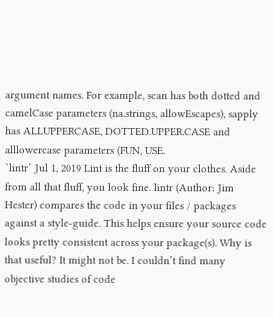argument names. For example, scan has both dotted and camelCase parameters (na.strings, allowEscapes), sapply has ALLUPPERCASE, DOTTED.UPPER.CASE and alllowercase parameters (FUN, USE.
`lintr` Jul 1, 2019 Lint is the fluff on your clothes. Aside from all that fluff, you look fine. lintr (Author: Jim Hester) compares the code in your files / packages against a style-guide. This helps ensure your source code looks pretty consistent across your package(s). Why is that useful? It might not be. I couldn’t find many objective studies of code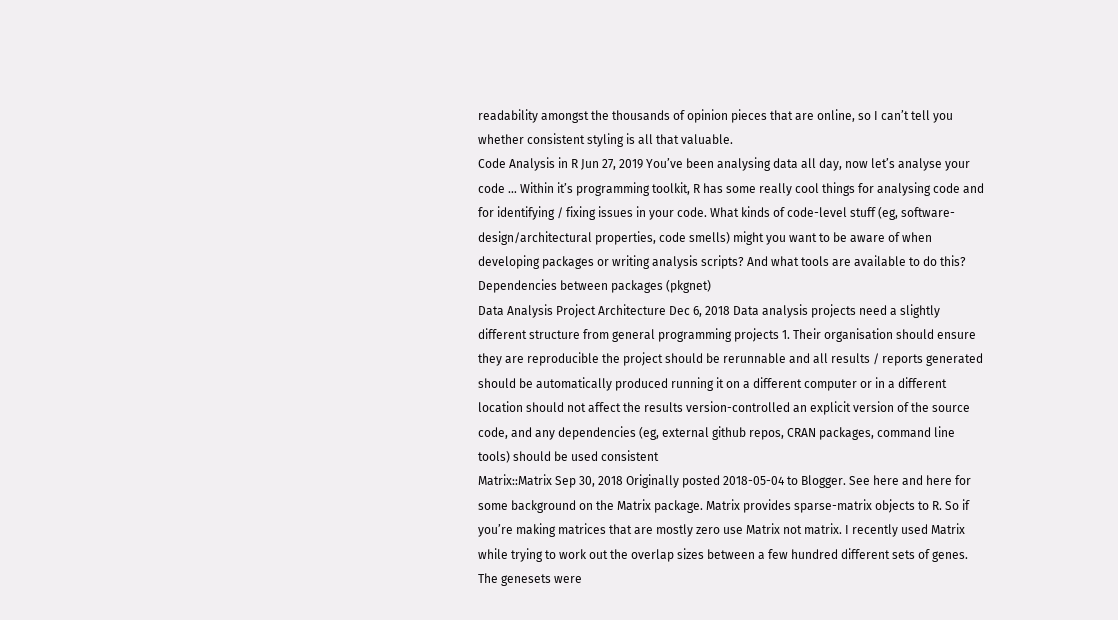readability amongst the thousands of opinion pieces that are online, so I can’t tell you whether consistent styling is all that valuable.
Code Analysis in R Jun 27, 2019 You’ve been analysing data all day, now let’s analyse your code … Within it’s programming toolkit, R has some really cool things for analysing code and for identifying / fixing issues in your code. What kinds of code-level stuff (eg, software-design/architectural properties, code smells) might you want to be aware of when developing packages or writing analysis scripts? And what tools are available to do this? Dependencies between packages (pkgnet)
Data Analysis Project Architecture Dec 6, 2018 Data analysis projects need a slightly different structure from general programming projects 1. Their organisation should ensure they are reproducible the project should be rerunnable and all results / reports generated should be automatically produced running it on a different computer or in a different location should not affect the results version-controlled an explicit version of the source code, and any dependencies (eg, external github repos, CRAN packages, command line tools) should be used consistent
Matrix::Matrix Sep 30, 2018 Originally posted 2018-05-04 to Blogger. See here and here for some background on the Matrix package. Matrix provides sparse-matrix objects to R. So if you’re making matrices that are mostly zero use Matrix not matrix. I recently used Matrix while trying to work out the overlap sizes between a few hundred different sets of genes. The genesets were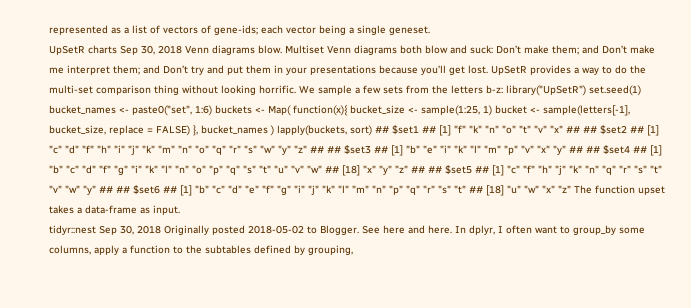represented as a list of vectors of gene-ids; each vector being a single geneset.
UpSetR charts Sep 30, 2018 Venn diagrams blow. Multiset Venn diagrams both blow and suck: Don’t make them; and Don’t make me interpret them; and Don’t try and put them in your presentations because you’ll get lost. UpSetR provides a way to do the multi-set comparison thing without looking horrific. We sample a few sets from the letters b-z: library("UpSetR") set.seed(1) bucket_names <- paste0("set", 1:6) buckets <- Map( function(x){ bucket_size <- sample(1:25, 1) bucket <- sample(letters[-1], bucket_size, replace = FALSE) }, bucket_names ) lapply(buckets, sort) ## $set1 ## [1] "f" "k" "n" "o" "t" "v" "x" ## ## $set2 ## [1] "c" "d" "f" "h" "i" "j" "k" "m" "n" "o" "q" "r" "s" "w" "y" "z" ## ## $set3 ## [1] "b" "e" "i" "k" "l" "m" "p" "v" "x" "y" ## ## $set4 ## [1] "b" "c" "d" "f" "g" "i" "k" "l" "n" "o" "p" "q" "s" "t" "u" "v" "w" ## [18] "x" "y" "z" ## ## $set5 ## [1] "c" "f" "h" "j" "k" "n" "q" "r" "s" "t" "v" "w" "y" ## ## $set6 ## [1] "b" "c" "d" "e" "f" "g" "i" "j" "k" "l" "m" "n" "p" "q" "r" "s" "t" ## [18] "u" "w" "x" "z" The function upset takes a data-frame as input.
tidyr::nest Sep 30, 2018 Originally posted 2018-05-02 to Blogger. See here and here. In dplyr, I often want to group_by some columns, apply a function to the subtables defined by grouping,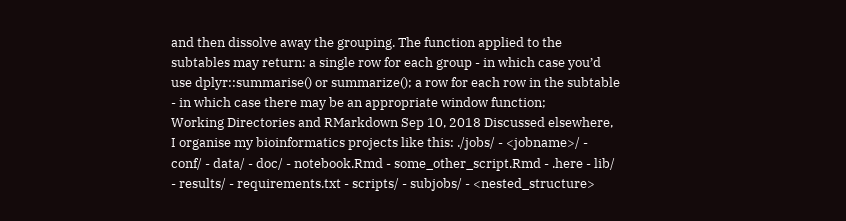and then dissolve away the grouping. The function applied to the subtables may return: a single row for each group - in which case you’d use dplyr::summarise() or summarize(); a row for each row in the subtable - in which case there may be an appropriate window function;
Working Directories and RMarkdown Sep 10, 2018 Discussed elsewhere, I organise my bioinformatics projects like this: ./jobs/ - <jobname>/ - conf/ - data/ - doc/ - notebook.Rmd - some_other_script.Rmd - .here - lib/ - results/ - requirements.txt - scripts/ - subjobs/ - <nested_structure>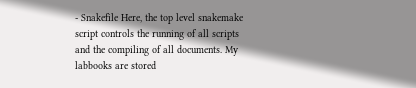- Snakefile Here, the top level snakemake script controls the running of all scripts and the compiling of all documents. My labbooks are stored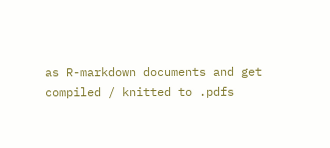as R-markdown documents and get compiled / knitted to .pdfs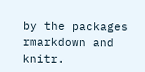by the packages rmarkdown and knitr.